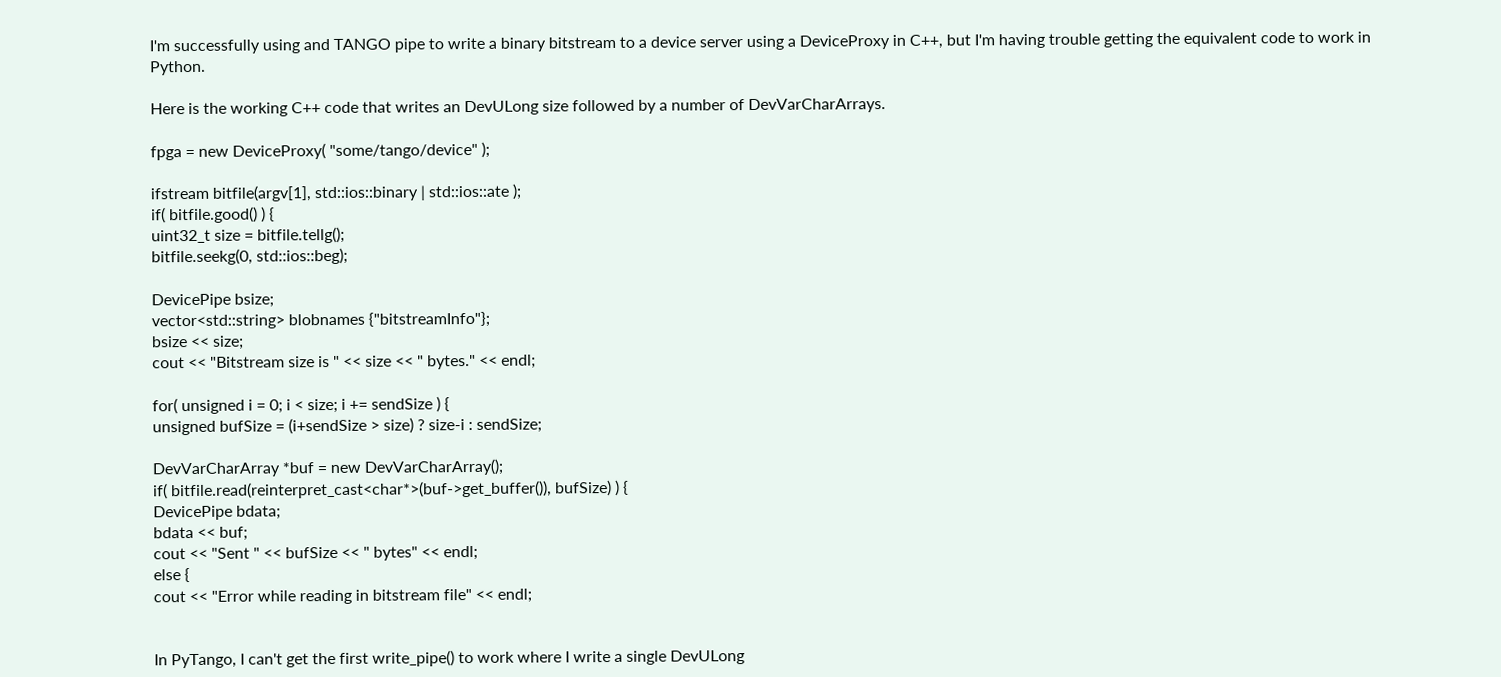I'm successfully using and TANGO pipe to write a binary bitstream to a device server using a DeviceProxy in C++, but I'm having trouble getting the equivalent code to work in Python.

Here is the working C++ code that writes an DevULong size followed by a number of DevVarCharArrays.

fpga = new DeviceProxy( "some/tango/device" );

ifstream bitfile(argv[1], std::ios::binary | std::ios::ate );
if( bitfile.good() ) {
uint32_t size = bitfile.tellg();
bitfile.seekg(0, std::ios::beg);

DevicePipe bsize;
vector<std::string> blobnames {"bitstreamInfo"};
bsize << size;
cout << "Bitstream size is " << size << " bytes." << endl;

for( unsigned i = 0; i < size; i += sendSize ) {
unsigned bufSize = (i+sendSize > size) ? size-i : sendSize;

DevVarCharArray *buf = new DevVarCharArray();
if( bitfile.read(reinterpret_cast<char*>(buf->get_buffer()), bufSize) ) {
DevicePipe bdata;
bdata << buf;
cout << "Sent " << bufSize << " bytes" << endl;
else {
cout << "Error while reading in bitstream file" << endl;


In PyTango, I can't get the first write_pipe() to work where I write a single DevULong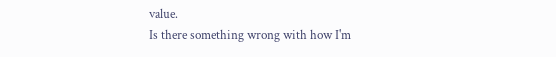value.
Is there something wrong with how I'm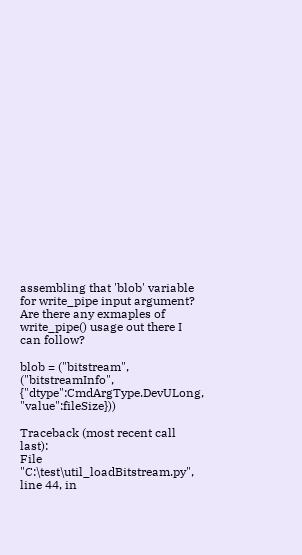assembling that 'blob' variable for write_pipe input argument? Are there any exmaples of write_pipe() usage out there I can follow?

blob = ("bitstream", ("bitstreamInfo", {"dtype":CmdArgType.DevULong, "value":fileSize}))

Traceback (most recent call last):
File "C:\test\util_loadBitstream.py", line 44, in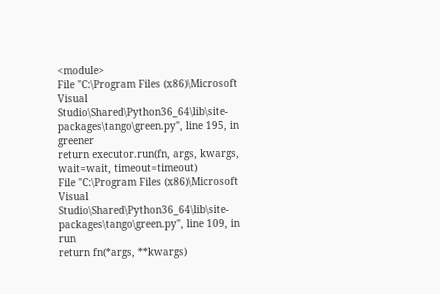<module>
File "C:\Program Files (x86)\Microsoft Visual Studio\Shared\Python36_64\lib\site-packages\tango\green.py", line 195, in greener
return executor.run(fn, args, kwargs, wait=wait, timeout=timeout)
File "C:\Program Files (x86)\Microsoft Visual Studio\Shared\Python36_64\lib\site-packages\tango\green.py", line 109, in run
return fn(*args, **kwargs)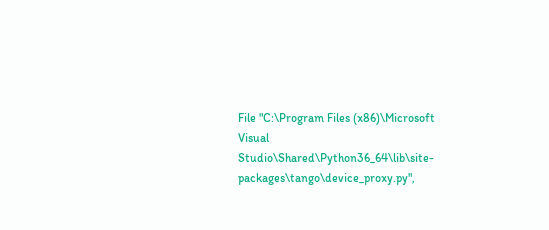File "C:\Program Files (x86)\Microsoft Visual Studio\Shared\Python36_64\lib\site-packages\tango\device_proxy.py",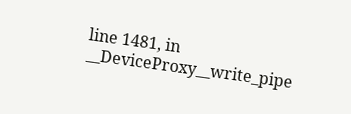line 1481, in __DeviceProxy__write_pipe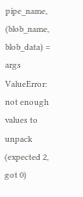pipe_name, (blob_name, blob_data) = args
ValueError: not enough values to unpack (expected 2, got 0)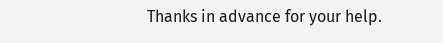Thanks in advance for your help.